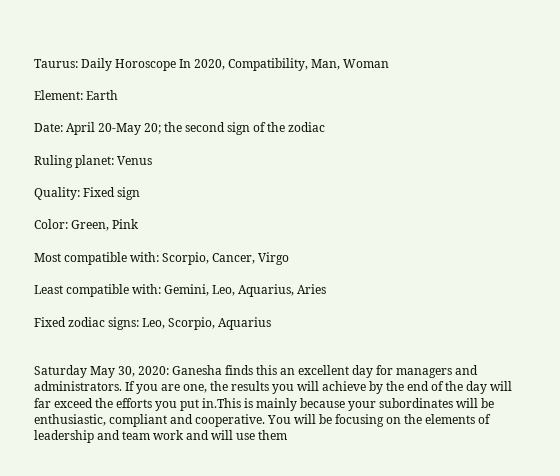Taurus: Daily Horoscope In 2020, Compatibility, Man, Woman

Element: Earth

Date: April 20-May 20; the second sign of the zodiac

Ruling planet: Venus

Quality: Fixed sign

Color: Green, Pink

Most compatible with: Scorpio, Cancer, Virgo

Least compatible with: Gemini, Leo, Aquarius, Aries

Fixed zodiac signs: Leo, Scorpio, Aquarius


Saturday May 30, 2020: Ganesha finds this an excellent day for managers and administrators. If you are one, the results you will achieve by the end of the day will far exceed the efforts you put in.This is mainly because your subordinates will be enthusiastic, compliant and cooperative. You will be focusing on the elements of leadership and team work and will use them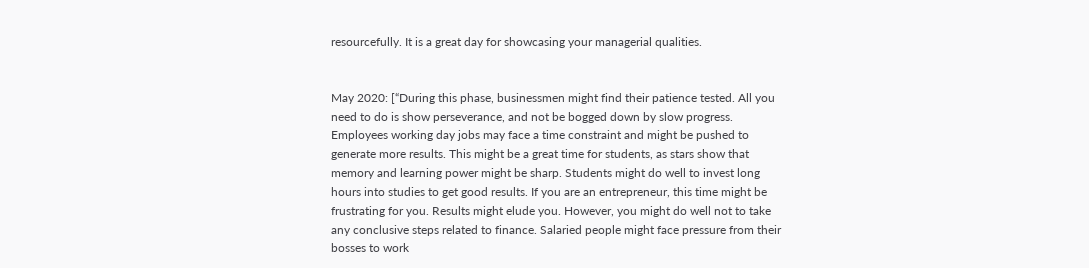resourcefully. It is a great day for showcasing your managerial qualities.


May 2020: [“During this phase, businessmen might find their patience tested. All you need to do is show perseverance, and not be bogged down by slow progress. Employees working day jobs may face a time constraint and might be pushed to generate more results. This might be a great time for students, as stars show that memory and learning power might be sharp. Students might do well to invest long hours into studies to get good results. If you are an entrepreneur, this time might be frustrating for you. Results might elude you. However, you might do well not to take any conclusive steps related to finance. Salaried people might face pressure from their bosses to work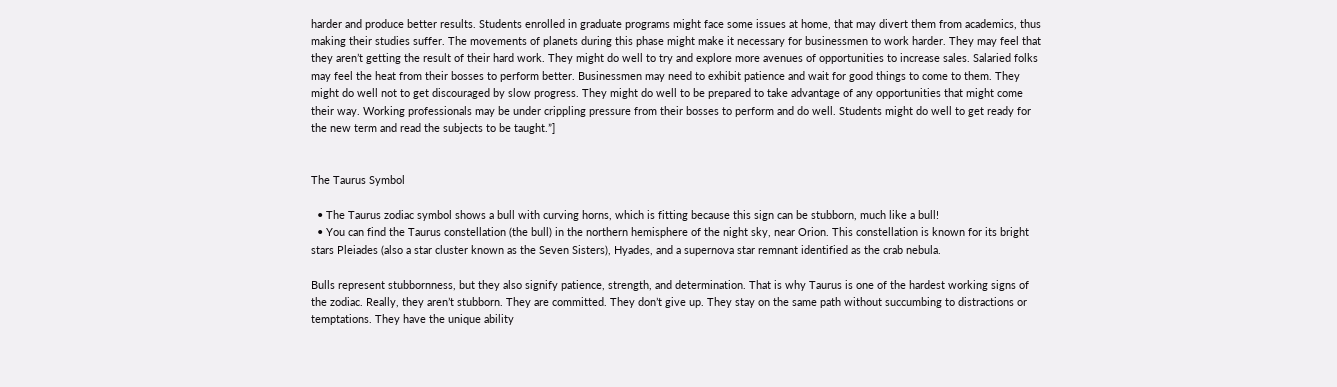harder and produce better results. Students enrolled in graduate programs might face some issues at home, that may divert them from academics, thus making their studies suffer. The movements of planets during this phase might make it necessary for businessmen to work harder. They may feel that they aren’t getting the result of their hard work. They might do well to try and explore more avenues of opportunities to increase sales. Salaried folks may feel the heat from their bosses to perform better. Businessmen may need to exhibit patience and wait for good things to come to them. They might do well not to get discouraged by slow progress. They might do well to be prepared to take advantage of any opportunities that might come their way. Working professionals may be under crippling pressure from their bosses to perform and do well. Students might do well to get ready for the new term and read the subjects to be taught.”]


The Taurus Symbol

  • The Taurus zodiac symbol shows a bull with curving horns, which is fitting because this sign can be stubborn, much like a bull!
  • You can find the Taurus constellation (the bull) in the northern hemisphere of the night sky, near Orion. This constellation is known for its bright stars Pleiades (also a star cluster known as the Seven Sisters), Hyades, and a supernova star remnant identified as the crab nebula.

Bulls represent stubbornness, but they also signify patience, strength, and determination. That is why Taurus is one of the hardest working signs of the zodiac. Really, they aren’t stubborn. They are committed. They don’t give up. They stay on the same path without succumbing to distractions or temptations. They have the unique ability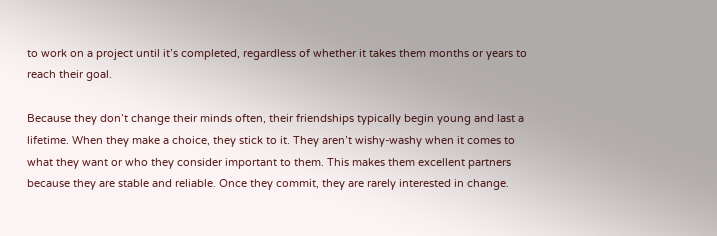to work on a project until it’s completed, regardless of whether it takes them months or years to reach their goal.

Because they don’t change their minds often, their friendships typically begin young and last a lifetime. When they make a choice, they stick to it. They aren’t wishy-washy when it comes to what they want or who they consider important to them. This makes them excellent partners because they are stable and reliable. Once they commit, they are rarely interested in change.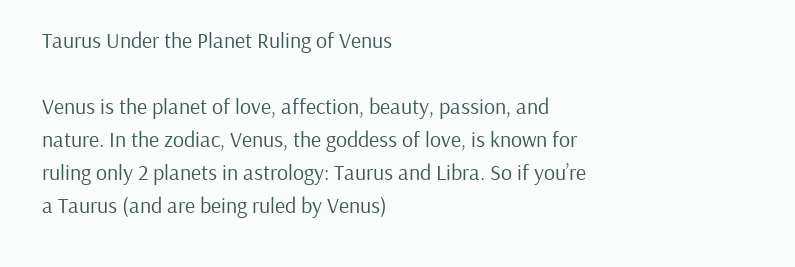Taurus Under the Planet Ruling of Venus

Venus is the planet of love, affection, beauty, passion, and nature. In the zodiac, Venus, the goddess of love, is known for ruling only 2 planets in astrology: Taurus and Libra. So if you’re a Taurus (and are being ruled by Venus)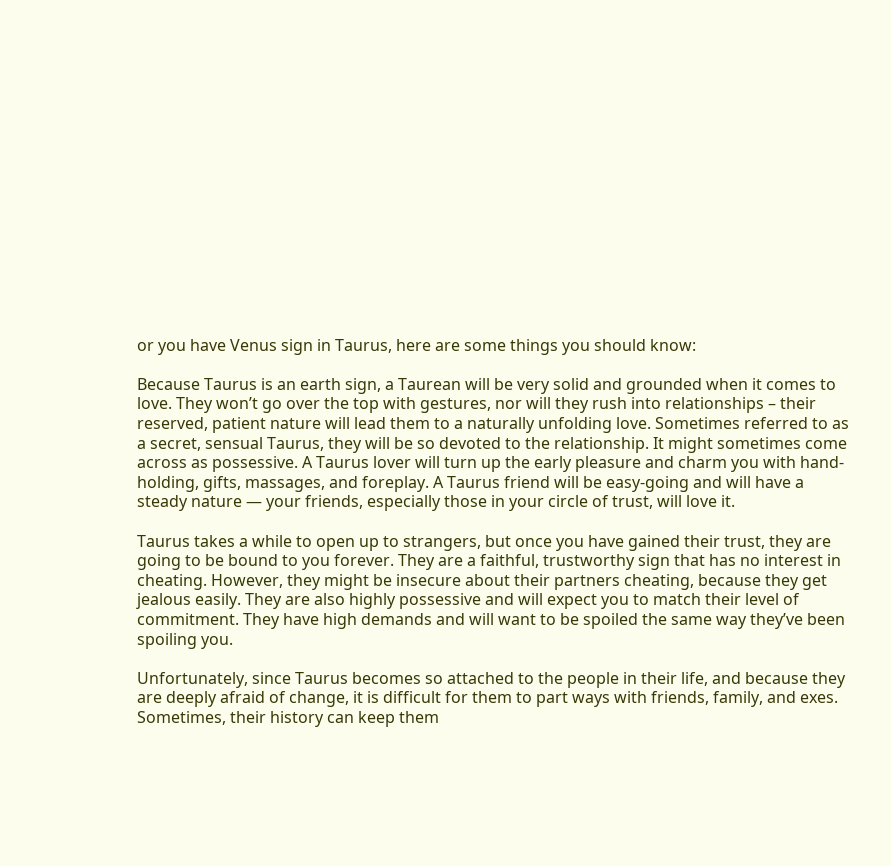or you have Venus sign in Taurus, here are some things you should know:

Because Taurus is an earth sign, a Taurean will be very solid and grounded when it comes to love. They won’t go over the top with gestures, nor will they rush into relationships – their reserved, patient nature will lead them to a naturally unfolding love. Sometimes referred to as a secret, sensual Taurus, they will be so devoted to the relationship. It might sometimes come across as possessive. A Taurus lover will turn up the early pleasure and charm you with hand-holding, gifts, massages, and foreplay. A Taurus friend will be easy-going and will have a steady nature — your friends, especially those in your circle of trust, will love it.

Taurus takes a while to open up to strangers, but once you have gained their trust, they are going to be bound to you forever. They are a faithful, trustworthy sign that has no interest in cheating. However, they might be insecure about their partners cheating, because they get jealous easily. They are also highly possessive and will expect you to match their level of commitment. They have high demands and will want to be spoiled the same way they’ve been spoiling you.

Unfortunately, since Taurus becomes so attached to the people in their life, and because they are deeply afraid of change, it is difficult for them to part ways with friends, family, and exes. Sometimes, their history can keep them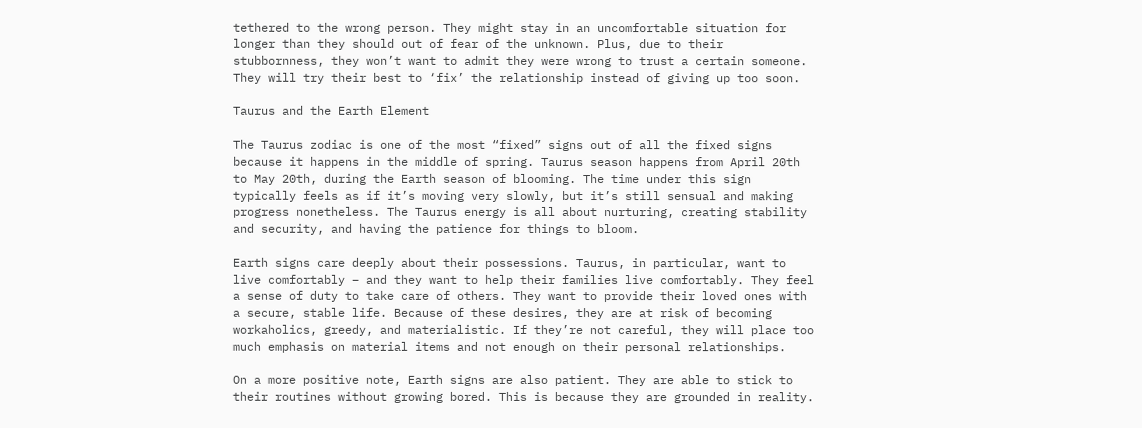tethered to the wrong person. They might stay in an uncomfortable situation for longer than they should out of fear of the unknown. Plus, due to their stubbornness, they won’t want to admit they were wrong to trust a certain someone. They will try their best to ‘fix’ the relationship instead of giving up too soon.

Taurus and the Earth Element

The Taurus zodiac is one of the most “fixed” signs out of all the fixed signs because it happens in the middle of spring. Taurus season happens from April 20th to May 20th, during the Earth season of blooming. The time under this sign typically feels as if it’s moving very slowly, but it’s still sensual and making progress nonetheless. The Taurus energy is all about nurturing, creating stability and security, and having the patience for things to bloom.

Earth signs care deeply about their possessions. Taurus, in particular, want to live comfortably – and they want to help their families live comfortably. They feel a sense of duty to take care of others. They want to provide their loved ones with a secure, stable life. Because of these desires, they are at risk of becoming workaholics, greedy, and materialistic. If they’re not careful, they will place too much emphasis on material items and not enough on their personal relationships.

On a more positive note, Earth signs are also patient. They are able to stick to their routines without growing bored. This is because they are grounded in reality.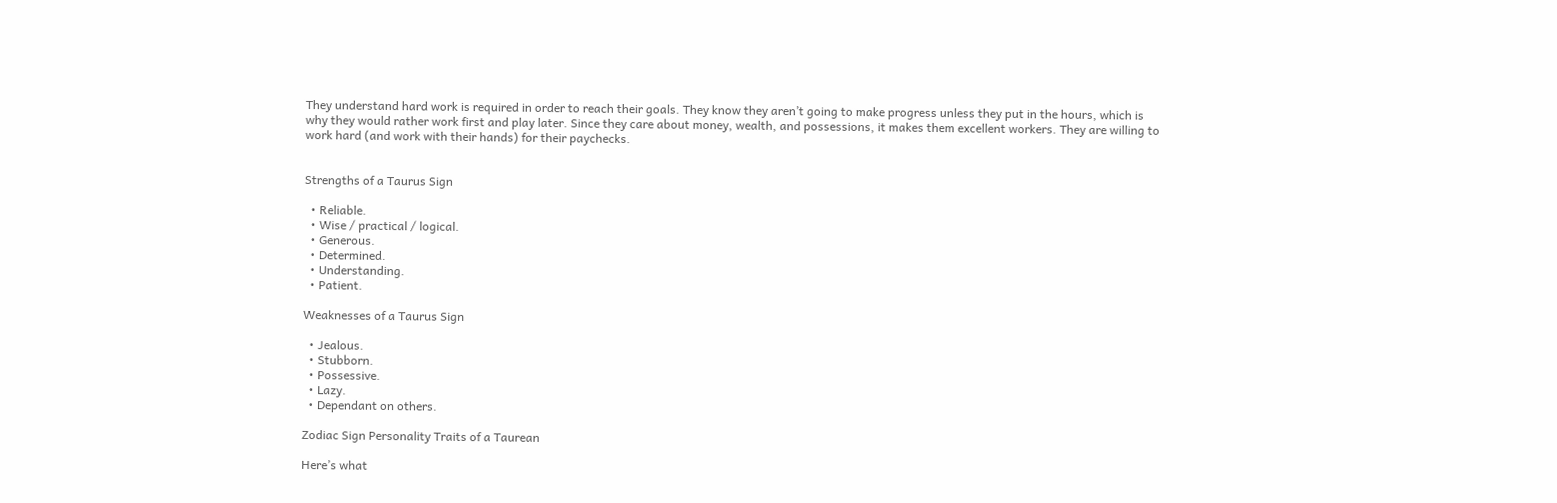They understand hard work is required in order to reach their goals. They know they aren’t going to make progress unless they put in the hours, which is why they would rather work first and play later. Since they care about money, wealth, and possessions, it makes them excellent workers. They are willing to work hard (and work with their hands) for their paychecks.


Strengths of a Taurus Sign

  • Reliable.
  • Wise / practical / logical.
  • Generous.
  • Determined.
  • Understanding.
  • Patient.

Weaknesses of a Taurus Sign

  • Jealous.
  • Stubborn.
  • Possessive.
  • Lazy.
  • Dependant on others.

Zodiac Sign Personality Traits of a Taurean

Here’s what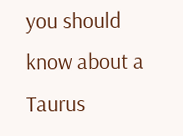you should know about a Taurus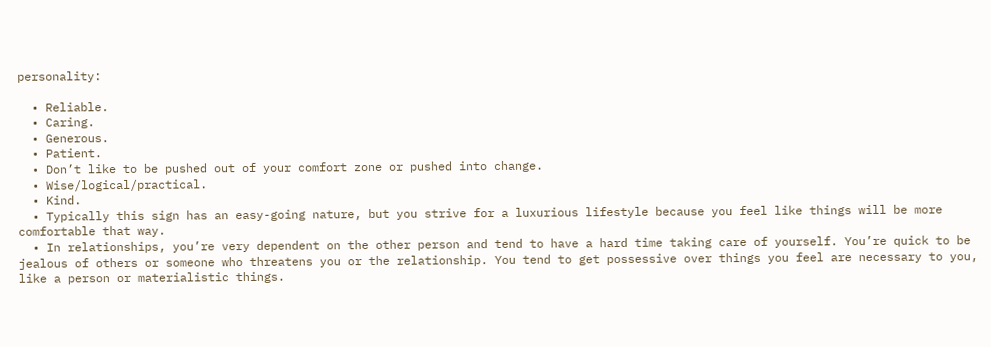personality:

  • Reliable.
  • Caring.
  • Generous.
  • Patient.
  • Don’t like to be pushed out of your comfort zone or pushed into change.
  • Wise/logical/practical.
  • Kind.
  • Typically this sign has an easy-going nature, but you strive for a luxurious lifestyle because you feel like things will be more comfortable that way.
  • In relationships, you’re very dependent on the other person and tend to have a hard time taking care of yourself. You’re quick to be jealous of others or someone who threatens you or the relationship. You tend to get possessive over things you feel are necessary to you, like a person or materialistic things.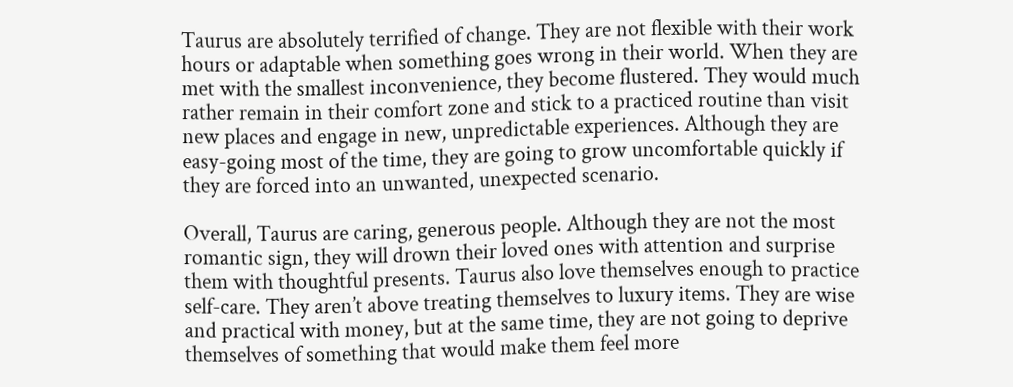Taurus are absolutely terrified of change. They are not flexible with their work hours or adaptable when something goes wrong in their world. When they are met with the smallest inconvenience, they become flustered. They would much rather remain in their comfort zone and stick to a practiced routine than visit new places and engage in new, unpredictable experiences. Although they are easy-going most of the time, they are going to grow uncomfortable quickly if they are forced into an unwanted, unexpected scenario.

Overall, Taurus are caring, generous people. Although they are not the most romantic sign, they will drown their loved ones with attention and surprise them with thoughtful presents. Taurus also love themselves enough to practice self-care. They aren’t above treating themselves to luxury items. They are wise and practical with money, but at the same time, they are not going to deprive themselves of something that would make them feel more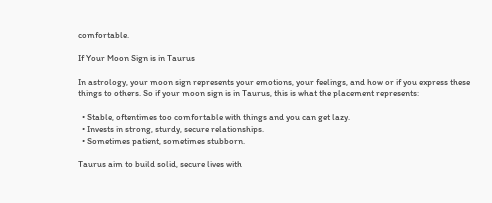comfortable.

If Your Moon Sign is in Taurus

In astrology, your moon sign represents your emotions, your feelings, and how or if you express these things to others. So if your moon sign is in Taurus, this is what the placement represents:

  • Stable, oftentimes too comfortable with things and you can get lazy.
  • Invests in strong, sturdy, secure relationships.
  • Sometimes patient, sometimes stubborn.

Taurus aim to build solid, secure lives with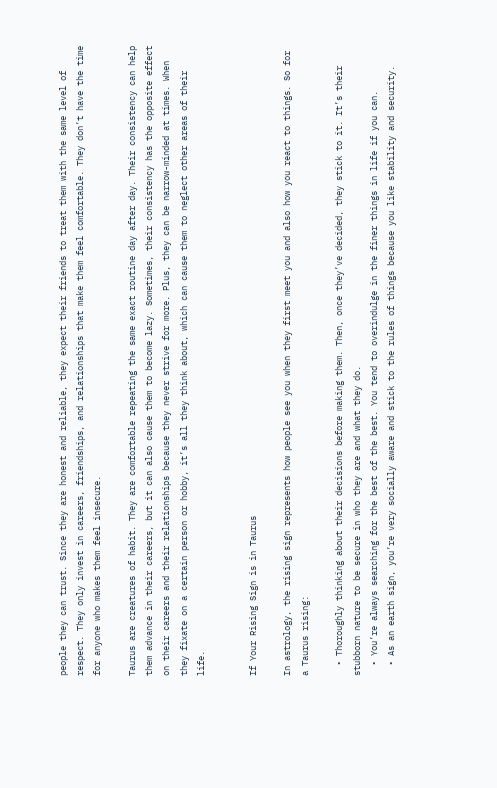people they can trust. Since they are honest and reliable, they expect their friends to treat them with the same level of respect. They only invest in careers, friendships, and relationships that make them feel comfortable. They don’t have the time for anyone who makes them feel insecure.

Taurus are creatures of habit. They are comfortable repeating the same exact routine day after day. Their consistency can help them advance in their careers, but it can also cause them to become lazy. Sometimes, their consistency has the opposite effect on their careers and their relationships because they never strive for more. Plus, they can be narrow-minded at times. When they fixate on a certain person or hobby, it’s all they think about, which can cause them to neglect other areas of their life.


If Your Rising Sign is in Taurus

In astrology, the rising sign represents how people see you when they first meet you and also how you react to things. So for a Taurus rising:

  • Thoroughly thinking about their decisions before making them. Then, once they’ve decided, they stick to it. It’s their stubborn nature to be secure in who they are and what they do.
  • You’re always searching for the best of the best. You tend to overindulge in the finer things in life if you can.
  • As an earth sign, you’re very socially aware and stick to the rules of things because you like stability and security.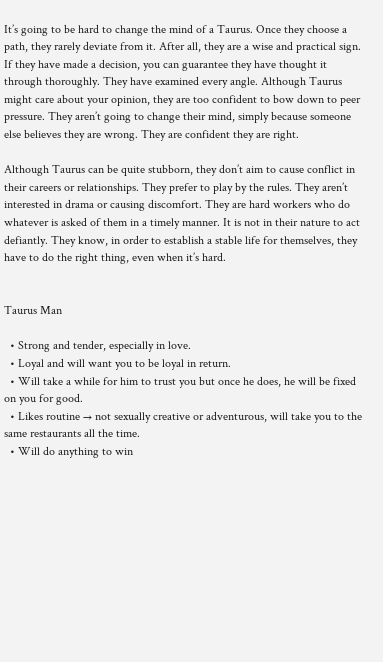It’s going to be hard to change the mind of a Taurus. Once they choose a path, they rarely deviate from it. After all, they are a wise and practical sign. If they have made a decision, you can guarantee they have thought it through thoroughly. They have examined every angle. Although Taurus might care about your opinion, they are too confident to bow down to peer pressure. They aren’t going to change their mind, simply because someone else believes they are wrong. They are confident they are right.

Although Taurus can be quite stubborn, they don’t aim to cause conflict in their careers or relationships. They prefer to play by the rules. They aren’t interested in drama or causing discomfort. They are hard workers who do whatever is asked of them in a timely manner. It is not in their nature to act defiantly. They know, in order to establish a stable life for themselves, they have to do the right thing, even when it’s hard.


Taurus Man

  • Strong and tender, especially in love.
  • Loyal and will want you to be loyal in return.
  • Will take a while for him to trust you but once he does, he will be fixed on you for good.
  • Likes routine → not sexually creative or adventurous, will take you to the same restaurants all the time.
  • Will do anything to win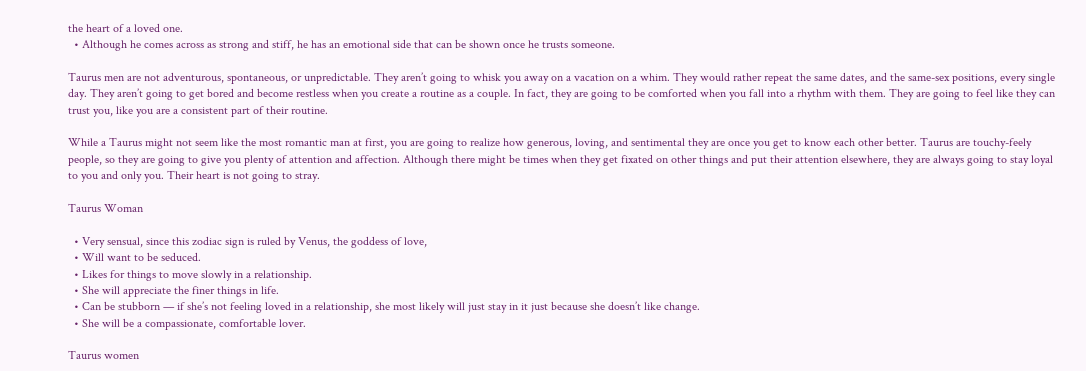the heart of a loved one.
  • Although he comes across as strong and stiff, he has an emotional side that can be shown once he trusts someone.

Taurus men are not adventurous, spontaneous, or unpredictable. They aren’t going to whisk you away on a vacation on a whim. They would rather repeat the same dates, and the same-sex positions, every single day. They aren’t going to get bored and become restless when you create a routine as a couple. In fact, they are going to be comforted when you fall into a rhythm with them. They are going to feel like they can trust you, like you are a consistent part of their routine.

While a Taurus might not seem like the most romantic man at first, you are going to realize how generous, loving, and sentimental they are once you get to know each other better. Taurus are touchy-feely people, so they are going to give you plenty of attention and affection. Although there might be times when they get fixated on other things and put their attention elsewhere, they are always going to stay loyal to you and only you. Their heart is not going to stray.

Taurus Woman

  • Very sensual, since this zodiac sign is ruled by Venus, the goddess of love,
  • Will want to be seduced.
  • Likes for things to move slowly in a relationship.
  • She will appreciate the finer things in life.
  • Can be stubborn — if she’s not feeling loved in a relationship, she most likely will just stay in it just because she doesn’t like change.
  • She will be a compassionate, comfortable lover.

Taurus women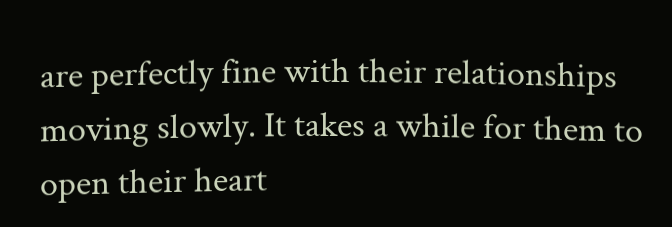are perfectly fine with their relationships moving slowly. It takes a while for them to open their heart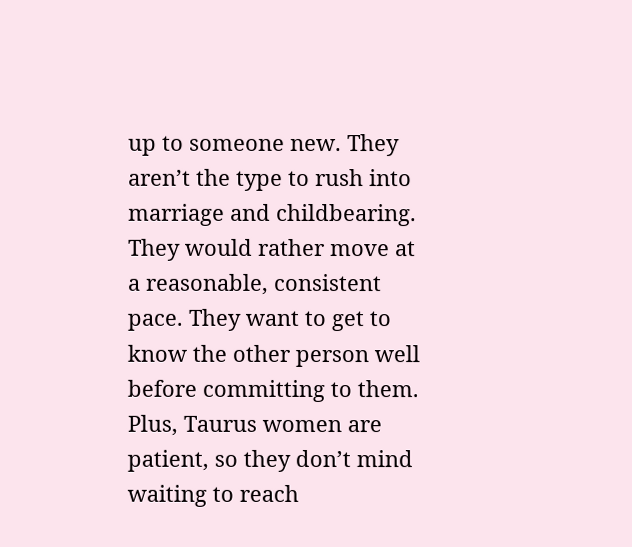up to someone new. They aren’t the type to rush into marriage and childbearing. They would rather move at a reasonable, consistent pace. They want to get to know the other person well before committing to them. Plus, Taurus women are patient, so they don’t mind waiting to reach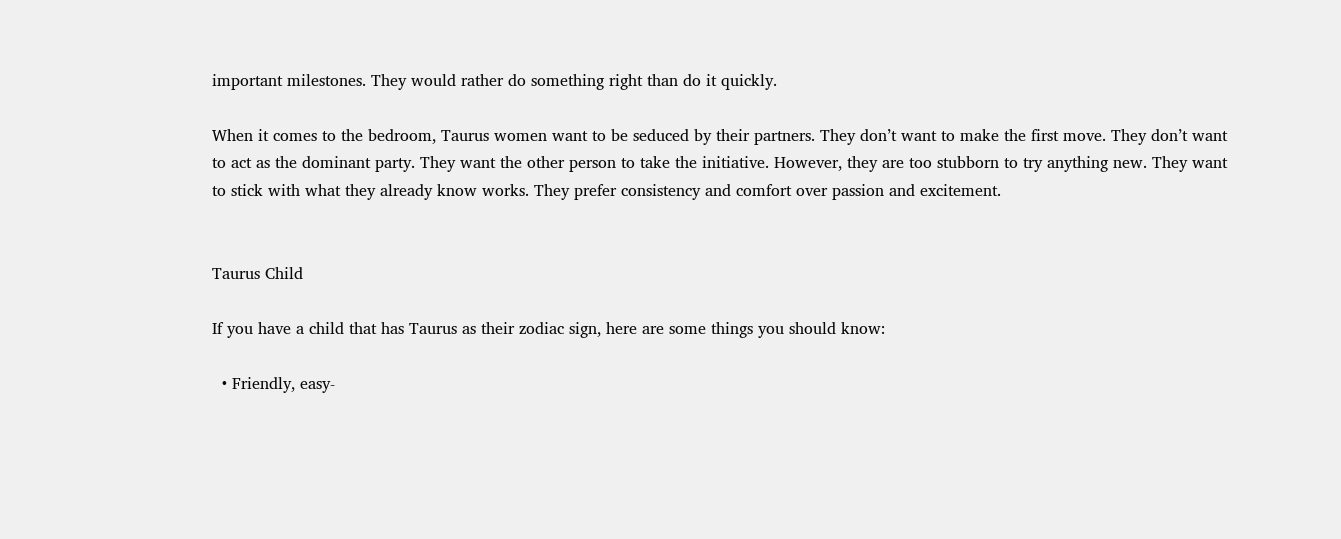important milestones. They would rather do something right than do it quickly.

When it comes to the bedroom, Taurus women want to be seduced by their partners. They don’t want to make the first move. They don’t want to act as the dominant party. They want the other person to take the initiative. However, they are too stubborn to try anything new. They want to stick with what they already know works. They prefer consistency and comfort over passion and excitement.


Taurus Child

If you have a child that has Taurus as their zodiac sign, here are some things you should know:

  • Friendly, easy-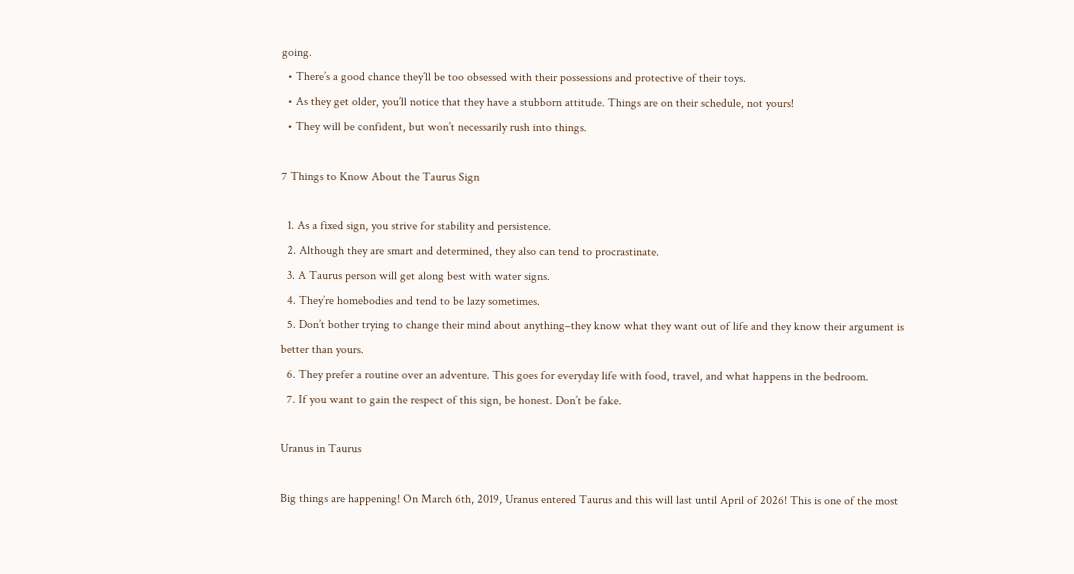going.
  • There’s a good chance they’ll be too obsessed with their possessions and protective of their toys.
  • As they get older, you’ll notice that they have a stubborn attitude. Things are on their schedule, not yours!
  • They will be confident, but won’t necessarily rush into things.

7 Things to Know About the Taurus Sign

  1. As a fixed sign, you strive for stability and persistence.
  2. Although they are smart and determined, they also can tend to procrastinate.
  3. A Taurus person will get along best with water signs.
  4. They’re homebodies and tend to be lazy sometimes.
  5. Don’t bother trying to change their mind about anything–they know what they want out of life and they know their argument is better than yours.
  6. They prefer a routine over an adventure. This goes for everyday life with food, travel, and what happens in the bedroom.
  7. If you want to gain the respect of this sign, be honest. Don’t be fake.

Uranus in Taurus

Big things are happening! On March 6th, 2019, Uranus entered Taurus and this will last until April of 2026! This is one of the most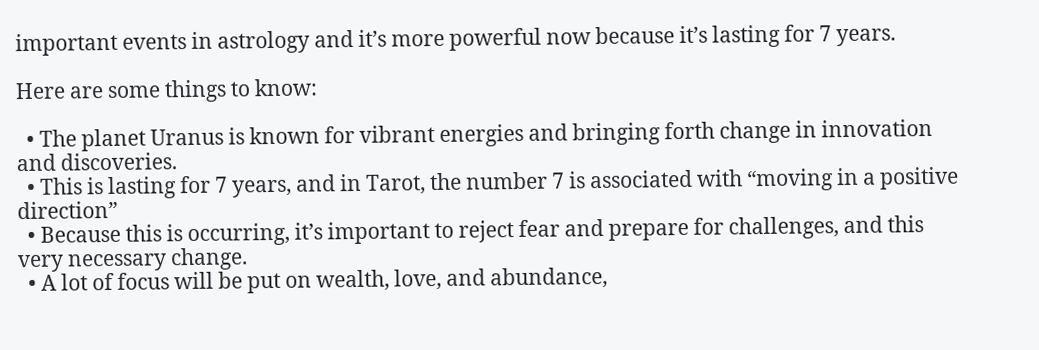important events in astrology and it’s more powerful now because it’s lasting for 7 years.

Here are some things to know:

  • The planet Uranus is known for vibrant energies and bringing forth change in innovation and discoveries.
  • This is lasting for 7 years, and in Tarot, the number 7 is associated with “moving in a positive direction”
  • Because this is occurring, it’s important to reject fear and prepare for challenges, and this very necessary change.
  • A lot of focus will be put on wealth, love, and abundance,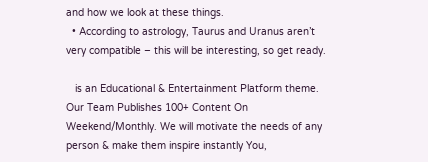and how we look at these things.
  • According to astrology, Taurus and Uranus aren’t very compatible – this will be interesting, so get ready.

   is an Educational & Entertainment Platform theme. Our Team Publishes 100+ Content On Weekend/Monthly. We will motivate the needs of any person & make them inspire instantly You,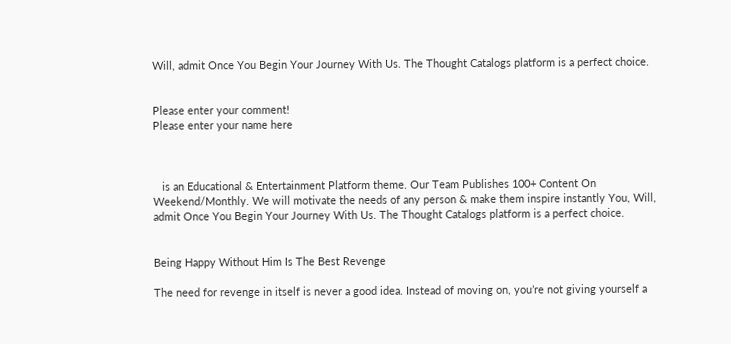Will, admit Once You Begin Your Journey With Us. The Thought Catalogs platform is a perfect choice.


Please enter your comment!
Please enter your name here



   is an Educational & Entertainment Platform theme. Our Team Publishes 100+ Content On Weekend/Monthly. We will motivate the needs of any person & make them inspire instantly You, Will, admit Once You Begin Your Journey With Us. The Thought Catalogs platform is a perfect choice.


Being Happy Without Him Is The Best Revenge

The need for revenge in itself is never a good idea. Instead of moving on, you’re not giving yourself a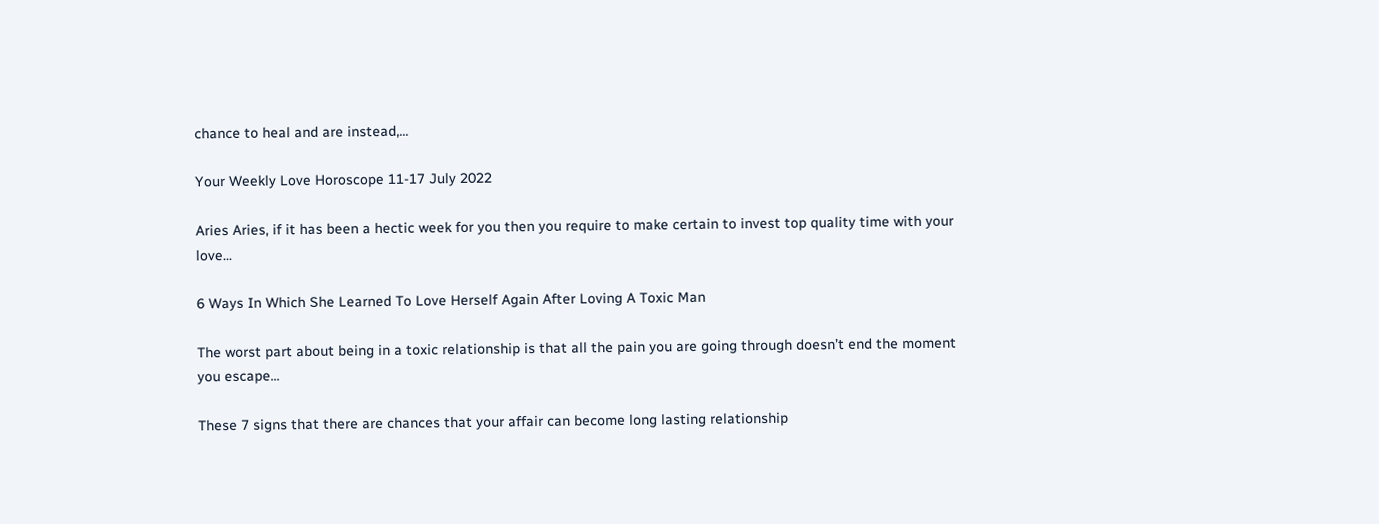chance to heal and are instead,...

Your Weekly Love Horoscope 11-17 July 2022

Aries Aries, if it has been a hectic week for you then you require to make certain to invest top quality time with your love...

6 Ways In Which She Learned To Love Herself Again After Loving A Toxic Man

The worst part about being in a toxic relationship is that all the pain you are going through doesn’t end the moment you escape...

These 7 signs that there are chances that your affair can become long lasting relationship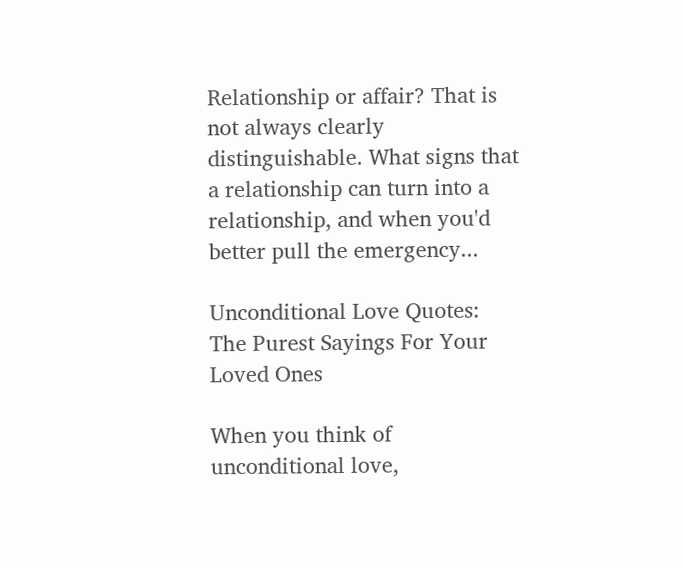Relationship or affair? That is not always clearly distinguishable. What signs that a relationship can turn into a relationship, and when you'd better pull the emergency...

Unconditional Love Quotes: The Purest Sayings For Your Loved Ones

When you think of unconditional love,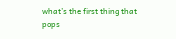what’s the first thing that pops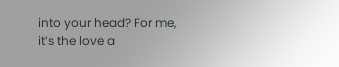into your head? For me, it’s the love a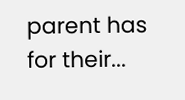parent has for their...